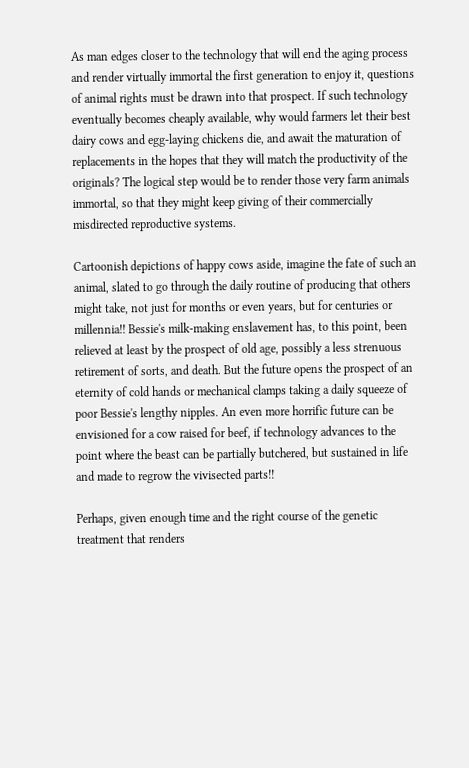As man edges closer to the technology that will end the aging process and render virtually immortal the first generation to enjoy it, questions of animal rights must be drawn into that prospect. If such technology eventually becomes cheaply available, why would farmers let their best dairy cows and egg-laying chickens die, and await the maturation of replacements in the hopes that they will match the productivity of the originals? The logical step would be to render those very farm animals immortal, so that they might keep giving of their commercially misdirected reproductive systems.

Cartoonish depictions of happy cows aside, imagine the fate of such an animal, slated to go through the daily routine of producing that others might take, not just for months or even years, but for centuries or millennia!! Bessie's milk-making enslavement has, to this point, been relieved at least by the prospect of old age, possibly a less strenuous retirement of sorts, and death. But the future opens the prospect of an eternity of cold hands or mechanical clamps taking a daily squeeze of poor Bessie's lengthy nipples. An even more horrific future can be envisioned for a cow raised for beef, if technology advances to the point where the beast can be partially butchered, but sustained in life and made to regrow the vivisected parts!!

Perhaps, given enough time and the right course of the genetic treatment that renders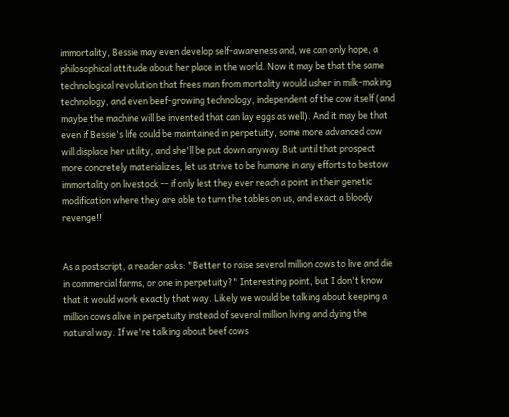immortality, Bessie may even develop self-awareness and, we can only hope, a philosophical attitude about her place in the world. Now it may be that the same technological revolution that frees man from mortality would usher in milk-making technology, and even beef-growing technology, independent of the cow itself (and maybe the machine will be invented that can lay eggs as well). And it may be that even if Bessie's life could be maintained in perpetuity, some more advanced cow will displace her utility, and she'll be put down anyway.But until that prospect more concretely materializes, let us strive to be humane in any efforts to bestow immortality on livestock -- if only lest they ever reach a point in their genetic modification where they are able to turn the tables on us, and exact a bloody revenge!!


As a postscript, a reader asks: "Better to raise several million cows to live and die in commercial farms, or one in perpetuity?" Interesting point, but I don't know that it would work exactly that way. Likely we would be talking about keeping a million cows alive in perpetuity instead of several million living and dying the natural way. If we're talking about beef cows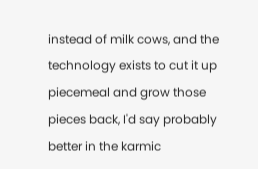instead of milk cows, and the technology exists to cut it up piecemeal and grow those pieces back, I'd say probably better in the karmic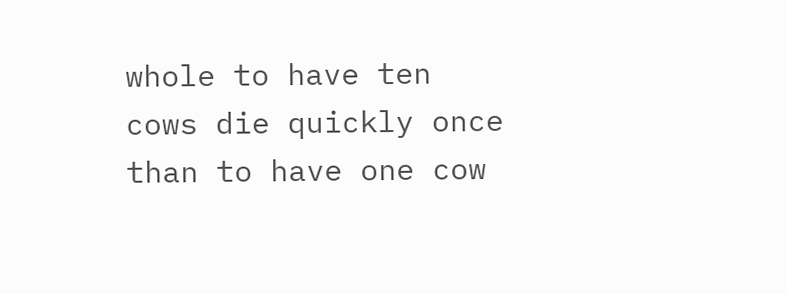whole to have ten cows die quickly once than to have one cow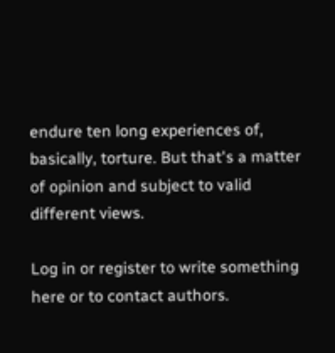endure ten long experiences of, basically, torture. But that's a matter of opinion and subject to valid different views.

Log in or register to write something here or to contact authors.